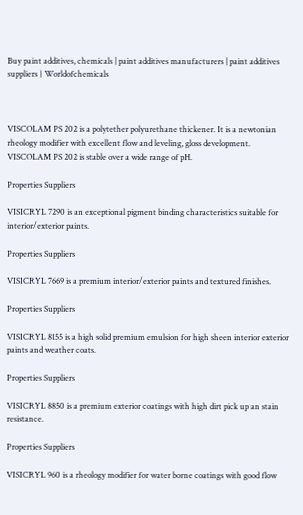Buy paint additives, chemicals | paint additives manufacturers | paint additives suppliers } Worldofchemicals



VISCOLAM PS 202 is a polytether polyurethane thickener. It is a newtonian rheology modifier with excellent flow and leveling, gloss development. VISCOLAM PS 202 is stable over a wide range of pH.

Properties Suppliers

VISICRYL 7290 is an exceptional pigment binding characteristics suitable for interior/exterior paints.

Properties Suppliers

VISICRYL 7669 is a premium interior/exterior paints and textured finishes.

Properties Suppliers

VISICRYL 8155 is a high solid premium emulsion for high sheen interior exterior paints and weather coats.

Properties Suppliers

VISICRYL 8850 is a premium exterior coatings with high dirt pick up an stain resistance.

Properties Suppliers

VISICRYL 960 is a rheology modifier for water borne coatings with good flow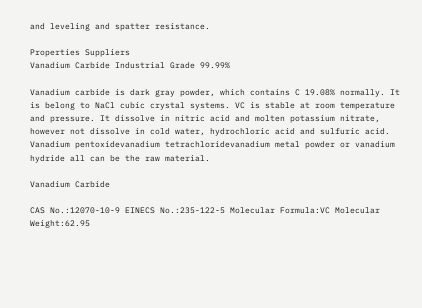and leveling and spatter resistance.

Properties Suppliers
Vanadium Carbide Industrial Grade 99.99%

Vanadium carbide is dark gray powder, which contains C 19.08% normally. It is belong to NaCl cubic crystal systems. VC is stable at room temperature and pressure. It dissolve in nitric acid and molten potassium nitrate, however not dissolve in cold water, hydrochloric acid and sulfuric acid. Vanadium pentoxidevanadium tetrachloridevanadium metal powder or vanadium hydride all can be the raw material.

Vanadium Carbide

CAS No.:12070-10-9 EINECS No.:235-122-5 Molecular Formula:VC Molecular Weight:62.95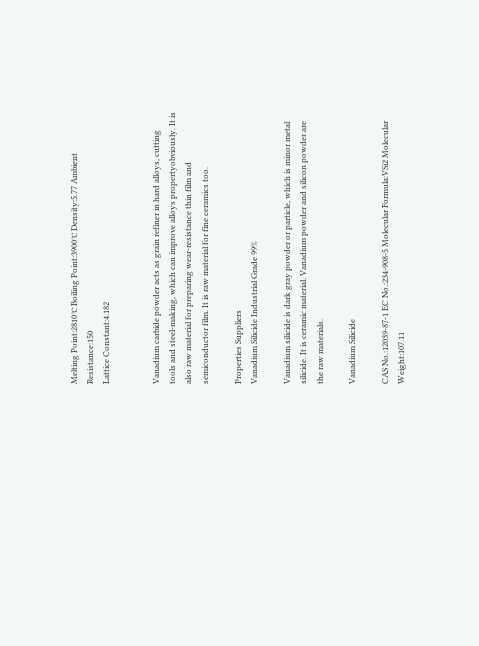Melting Point:2810℃ Boiling Point:3900℃ Density:5.77 Ambient Resistance:150
Lattice Constant:4.182


Vanadium carbide powder acts as grain refiner in hard alloys, cutting tools and steel-making, which can improve alloys propertyobviously. It is also raw material for preparing wear-resistance thin film and semiconductor film. It is raw material for fine ceramics too.

Properties Suppliers
Vanadium Silicide Industrial Grade 99%

Vanadium silicide is dark gray powder or particle, which is minor metal silicide. It is ceramic material. Vanadium powder and silicon powder are the raw materials.

Vanadium Silicide

CAS No.:12039-87-1 EC No.:234-908-5 Molecular Formula:VSi2 Molecular Weight:107.11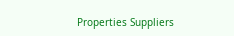Properties Suppliers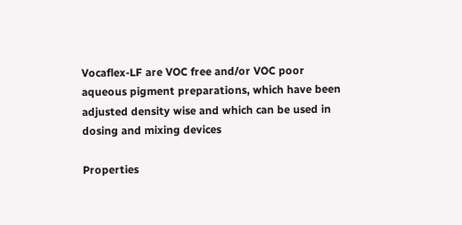Vocaflex-LF are VOC free and/or VOC poor aqueous pigment preparations, which have been adjusted density wise and which can be used in dosing and mixing devices

Properties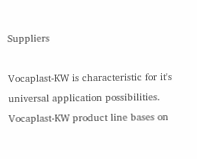Suppliers

Vocaplast-KW is characteristic for it's universal application possibilities. Vocaplast-KW product line bases on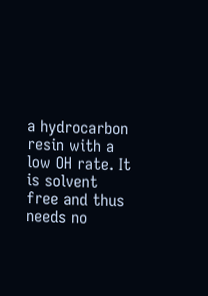a hydrocarbon resin with a low OH rate. It is solvent free and thus needs no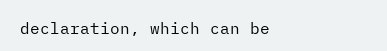declaration, which can be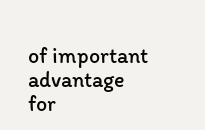of important advantage for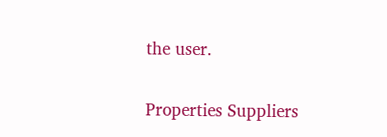the user.

Properties Suppliers